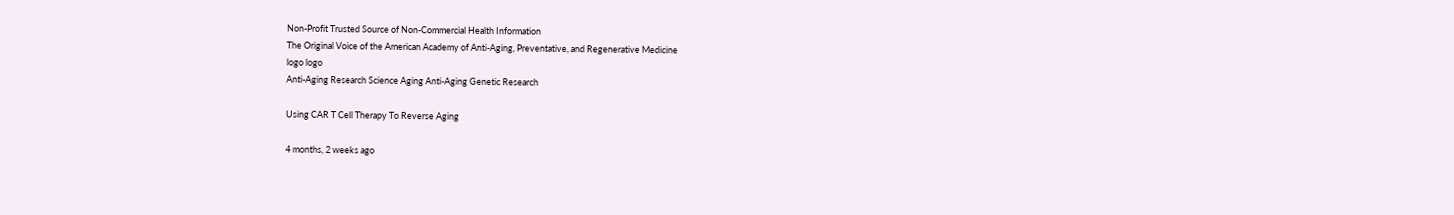Non-Profit Trusted Source of Non-Commercial Health Information
The Original Voice of the American Academy of Anti-Aging, Preventative, and Regenerative Medicine
logo logo
Anti-Aging Research Science Aging Anti-Aging Genetic Research

Using CAR T Cell Therapy To Reverse Aging

4 months, 2 weeks ago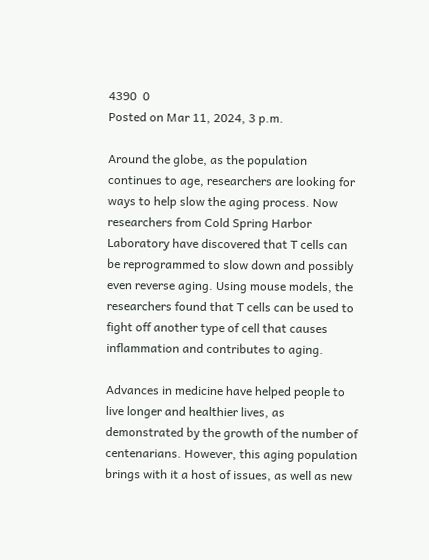4390  0
Posted on Mar 11, 2024, 3 p.m.

Around the globe, as the population continues to age, researchers are looking for ways to help slow the aging process. Now researchers from Cold Spring Harbor Laboratory have discovered that T cells can be reprogrammed to slow down and possibly even reverse aging. Using mouse models, the researchers found that T cells can be used to fight off another type of cell that causes inflammation and contributes to aging.

Advances in medicine have helped people to live longer and healthier lives, as demonstrated by the growth of the number of centenarians. However, this aging population brings with it a host of issues, as well as new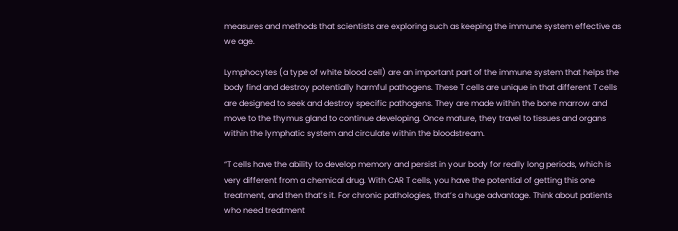measures and methods that scientists are exploring such as keeping the immune system effective as we age.

Lymphocytes (a type of white blood cell) are an important part of the immune system that helps the body find and destroy potentially harmful pathogens. These T cells are unique in that different T cells are designed to seek and destroy specific pathogens. They are made within the bone marrow and move to the thymus gland to continue developing. Once mature, they travel to tissues and organs within the lymphatic system and circulate within the bloodstream.

“T cells have the ability to develop memory and persist in your body for really long periods, which is very different from a chemical drug. With CAR T cells, you have the potential of getting this one treatment, and then that’s it. For chronic pathologies, that’s a huge advantage. Think about patients who need treatment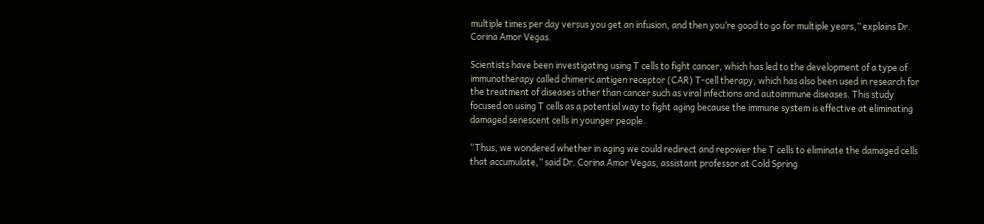multiple times per day versus you get an infusion, and then you’re good to go for multiple years,” explains Dr. Corina Amor Vegas.

Scientists have been investigating using T cells to fight cancer, which has led to the development of a type of immunotherapy called chimeric antigen receptor (CAR) T-cell therapy, which has also been used in research for the treatment of diseases other than cancer such as viral infections and autoimmune diseases. This study focused on using T cells as a potential way to fight aging because the immune system is effective at eliminating damaged senescent cells in younger people.

“Thus, we wondered whether in aging we could redirect and repower the T cells to eliminate the damaged cells that accumulate,” said Dr. Corina Amor Vegas, assistant professor at Cold Spring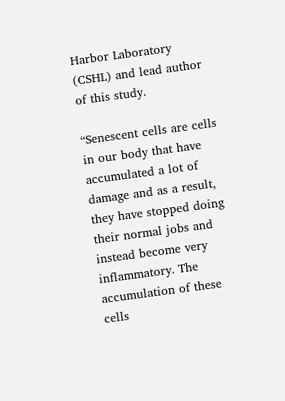Harbor Laboratory (CSHL) and lead author of this study.

“Senescent cells are cells in our body that have accumulated a lot of damage and as a result, they have stopped doing their normal jobs and instead become very inflammatory. The accumulation of these cells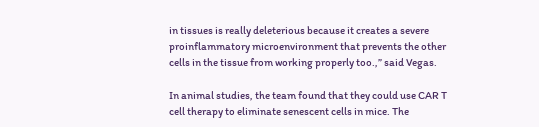in tissues is really deleterious because it creates a severe proinflammatory microenvironment that prevents the other cells in the tissue from working properly too.,” said Vegas.

In animal studies, the team found that they could use CAR T cell therapy to eliminate senescent cells in mice. The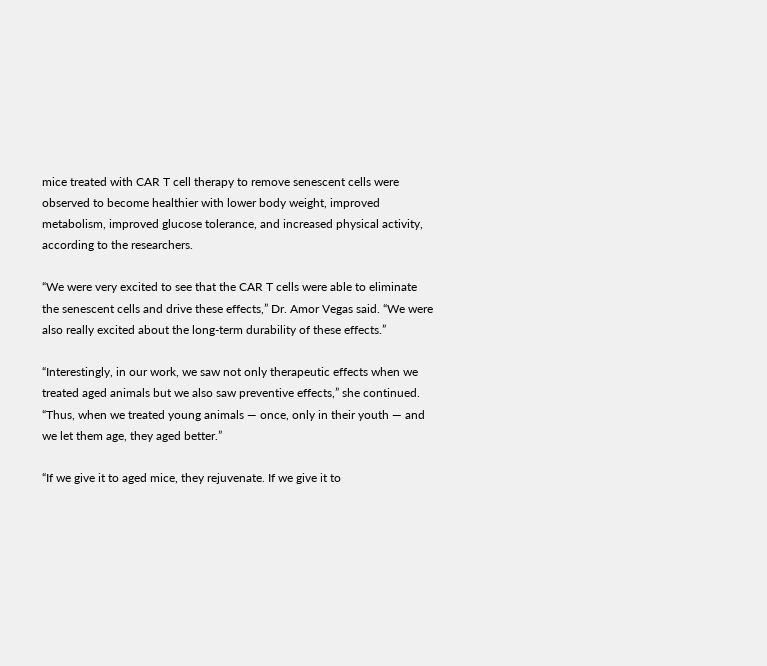mice treated with CAR T cell therapy to remove senescent cells were observed to become healthier with lower body weight, improved metabolism, improved glucose tolerance, and increased physical activity, according to the researchers.

“We were very excited to see that the CAR T cells were able to eliminate the senescent cells and drive these effects,” Dr. Amor Vegas said. “We were also really excited about the long-term durability of these effects.”

“Interestingly, in our work, we saw not only therapeutic effects when we treated aged animals but we also saw preventive effects,” she continued. “Thus, when we treated young animals — once, only in their youth — and we let them age, they aged better.”

“If we give it to aged mice, they rejuvenate. If we give it to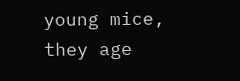young mice, they age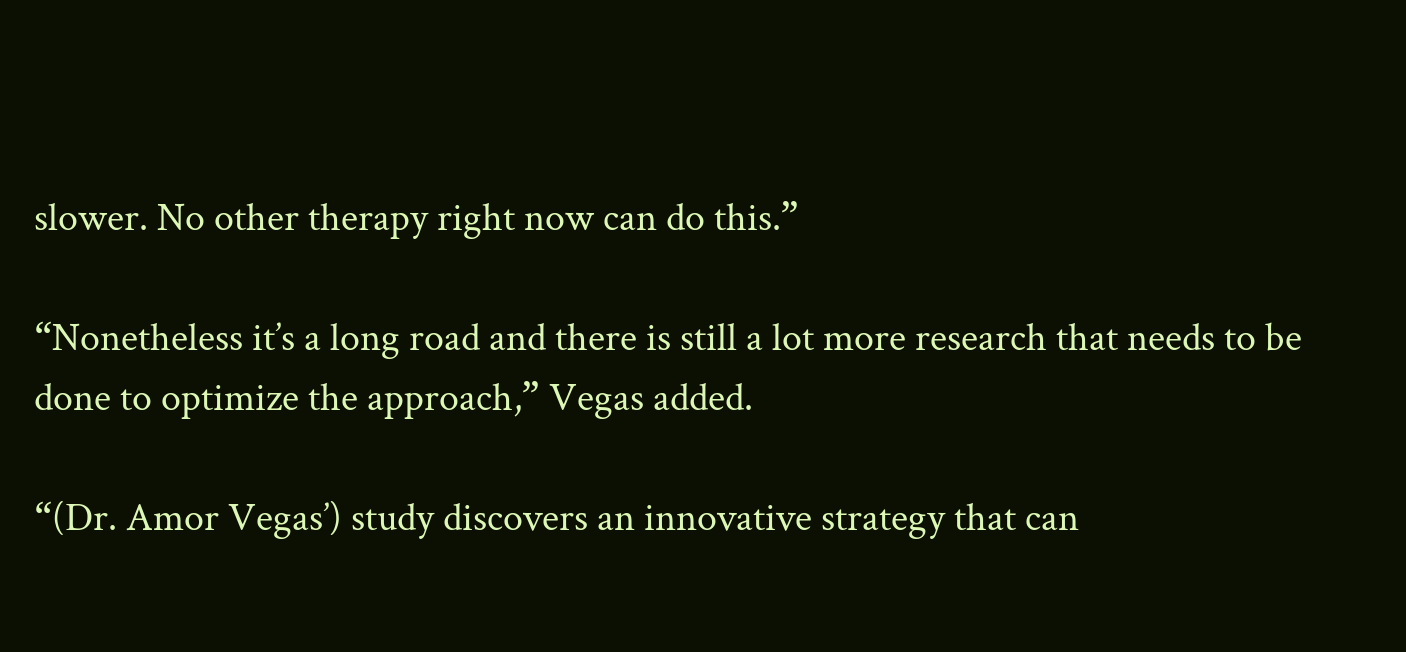slower. No other therapy right now can do this.”

“Nonetheless it’s a long road and there is still a lot more research that needs to be done to optimize the approach,” Vegas added.

“(Dr. Amor Vegas’) study discovers an innovative strategy that can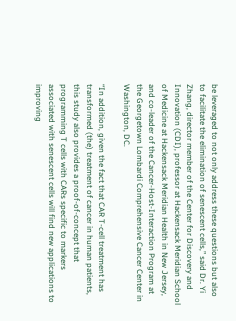be leveraged to not only address these questions but also to facilitate the elimination of senescent cells,” said Dr. Yi Zhang, director member of the Center for Discovery and Innovation (CDI), professor at Hackensack Meridian School of Medicine at Hackensack Meridian Health in New Jersey, and co-leader of the Cancer-Host-Interaction Program at the Georgetown Lombardi Comprehensive Cancer Center in Washington, DC.

“In addition, given the fact that CAR T-cell treatment has transformed (the) treatment of cancer in human patients, this study also provides a proof-of-concept that programming T cells with CARs specific to markers associated with senescent cells will find new applications to improving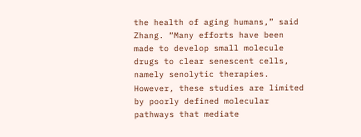the health of aging humans,” said Zhang. “Many efforts have been made to develop small molecule drugs to clear senescent cells, namely senolytic therapies. However, these studies are limited by poorly defined molecular pathways that mediate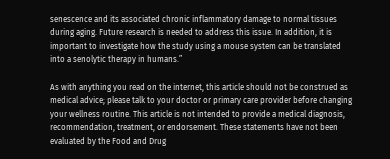senescence and its associated chronic inflammatory damage to normal tissues during aging. Future research is needed to address this issue. In addition, it is important to investigate how the study using a mouse system can be translated into a senolytic therapy in humans.”

As with anything you read on the internet, this article should not be construed as medical advice; please talk to your doctor or primary care provider before changing your wellness routine. This article is not intended to provide a medical diagnosis, recommendation, treatment, or endorsement. These statements have not been evaluated by the Food and Drug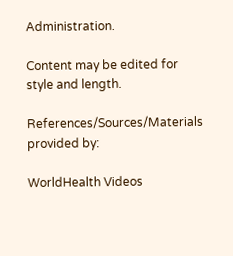Administration.

Content may be edited for style and length.

References/Sources/Materials provided by:

WorldHealth Videos